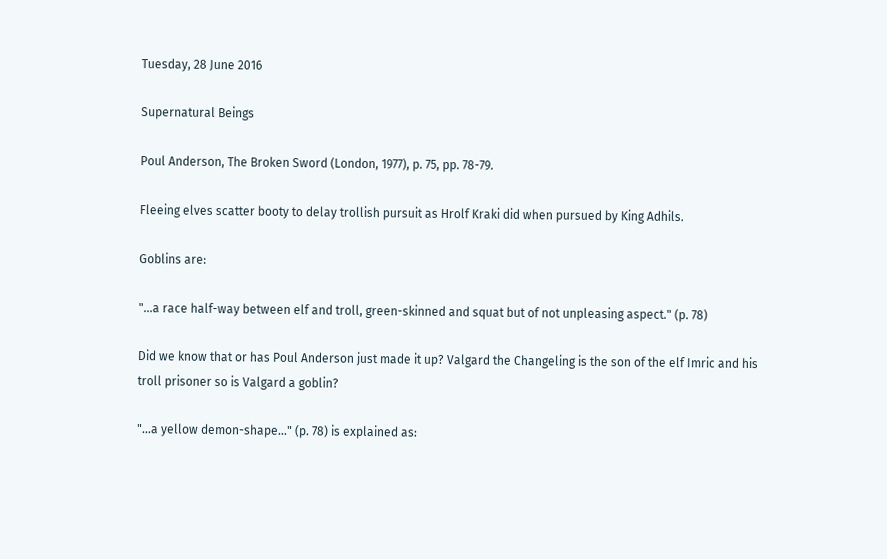Tuesday, 28 June 2016

Supernatural Beings

Poul Anderson, The Broken Sword (London, 1977), p. 75, pp. 78-79.

Fleeing elves scatter booty to delay trollish pursuit as Hrolf Kraki did when pursued by King Adhils.

Goblins are:

"...a race half-way between elf and troll, green-skinned and squat but of not unpleasing aspect." (p. 78)

Did we know that or has Poul Anderson just made it up? Valgard the Changeling is the son of the elf Imric and his troll prisoner so is Valgard a goblin?

"...a yellow demon-shape..." (p. 78) is explained as: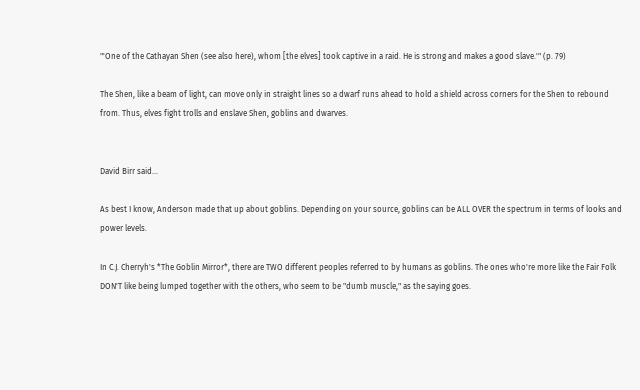"'One of the Cathayan Shen (see also here), whom [the elves] took captive in a raid. He is strong and makes a good slave.'" (p. 79)

The Shen, like a beam of light, can move only in straight lines so a dwarf runs ahead to hold a shield across corners for the Shen to rebound from. Thus, elves fight trolls and enslave Shen, goblins and dwarves.


David Birr said...

As best I know, Anderson made that up about goblins. Depending on your source, goblins can be ALL OVER the spectrum in terms of looks and power levels.

In C.J. Cherryh's *The Goblin Mirror*, there are TWO different peoples referred to by humans as goblins. The ones who're more like the Fair Folk DON'T like being lumped together with the others, who seem to be "dumb muscle," as the saying goes.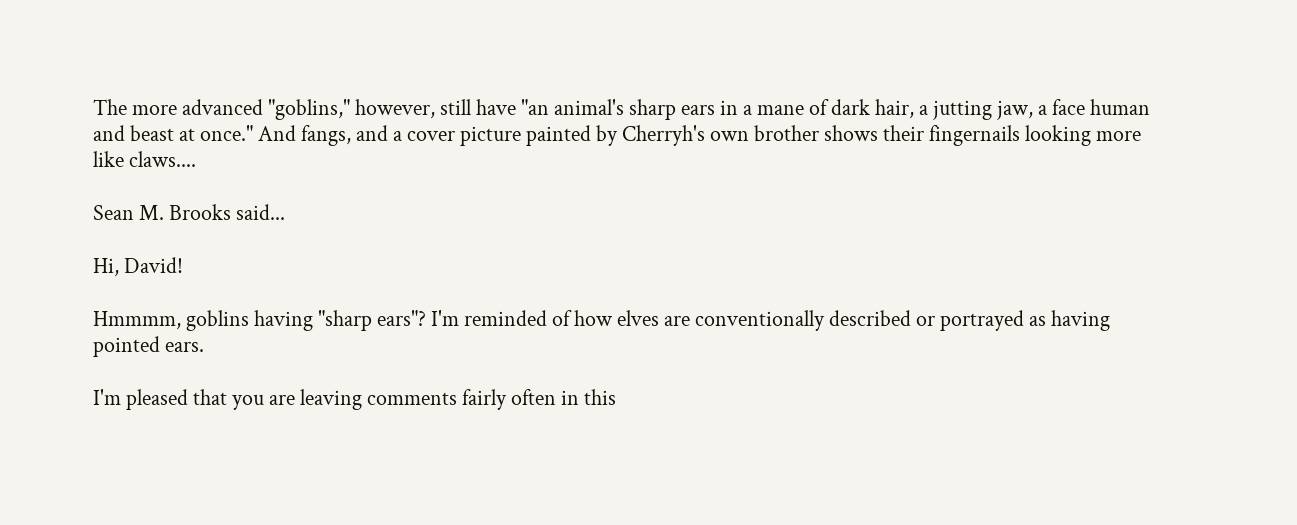The more advanced "goblins," however, still have "an animal's sharp ears in a mane of dark hair, a jutting jaw, a face human and beast at once." And fangs, and a cover picture painted by Cherryh's own brother shows their fingernails looking more like claws....

Sean M. Brooks said...

Hi, David!

Hmmmm, goblins having "sharp ears"? I'm reminded of how elves are conventionally described or portrayed as having pointed ears.

I'm pleased that you are leaving comments fairly often in this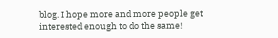blog. I hope more and more people get interested enough to do the same!